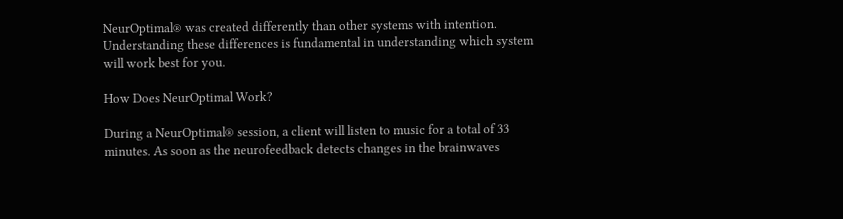NeurOptimal® was created differently than other systems with intention. Understanding these differences is fundamental in understanding which system will work best for you.

How Does NeurOptimal Work?

During a NeurOptimal® session, a client will listen to music for a total of 33 minutes. As soon as the neurofeedback detects changes in the brainwaves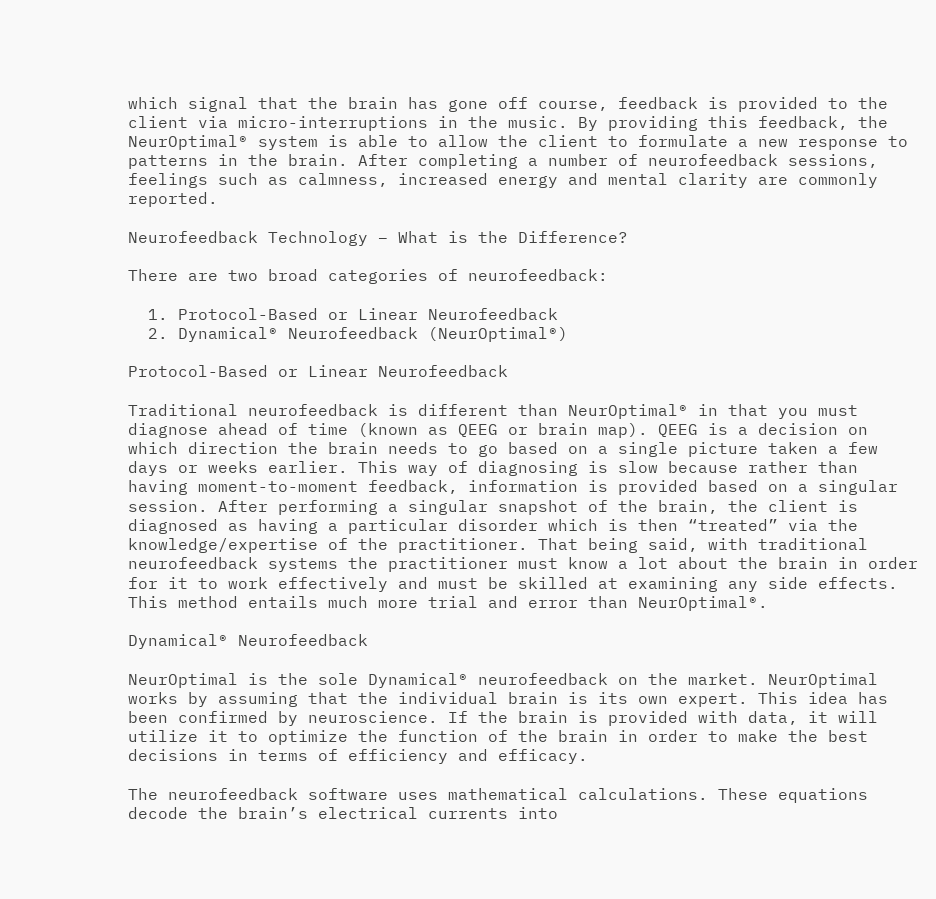which signal that the brain has gone off course, feedback is provided to the client via micro-interruptions in the music. By providing this feedback, the NeurOptimal® system is able to allow the client to formulate a new response to patterns in the brain. After completing a number of neurofeedback sessions, feelings such as calmness, increased energy and mental clarity are commonly reported.

Neurofeedback Technology – What is the Difference?

There are two broad categories of neurofeedback:

  1. Protocol-Based or Linear Neurofeedback
  2. Dynamical® Neurofeedback (NeurOptimal®)

Protocol-Based or Linear Neurofeedback

Traditional neurofeedback is different than NeurOptimal® in that you must diagnose ahead of time (known as QEEG or brain map). QEEG is a decision on which direction the brain needs to go based on a single picture taken a few days or weeks earlier. This way of diagnosing is slow because rather than having moment-to-moment feedback, information is provided based on a singular session. After performing a singular snapshot of the brain, the client is diagnosed as having a particular disorder which is then “treated” via the knowledge/expertise of the practitioner. That being said, with traditional neurofeedback systems the practitioner must know a lot about the brain in order for it to work effectively and must be skilled at examining any side effects. This method entails much more trial and error than NeurOptimal®.

Dynamical® Neurofeedback

NeurOptimal is the sole Dynamical® neurofeedback on the market. NeurOptimal works by assuming that the individual brain is its own expert. This idea has been confirmed by neuroscience. If the brain is provided with data, it will utilize it to optimize the function of the brain in order to make the best decisions in terms of efficiency and efficacy.

The neurofeedback software uses mathematical calculations. These equations decode the brain’s electrical currents into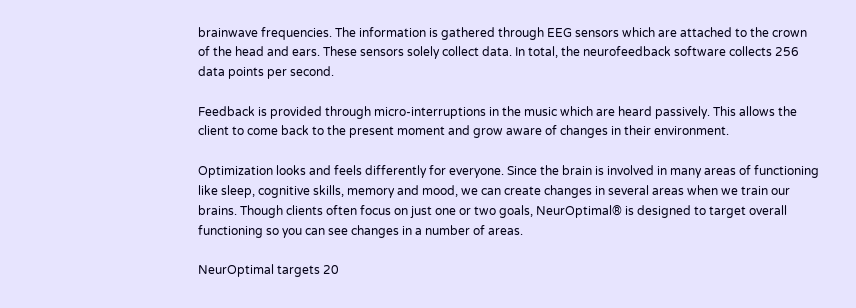brainwave frequencies. The information is gathered through EEG sensors which are attached to the crown of the head and ears. These sensors solely collect data. In total, the neurofeedback software collects 256 data points per second.

Feedback is provided through micro-interruptions in the music which are heard passively. This allows the client to come back to the present moment and grow aware of changes in their environment.

Optimization looks and feels differently for everyone. Since the brain is involved in many areas of functioning like sleep, cognitive skills, memory and mood, we can create changes in several areas when we train our brains. Though clients often focus on just one or two goals, NeurOptimal® is designed to target overall functioning so you can see changes in a number of areas.

NeurOptimal targets 20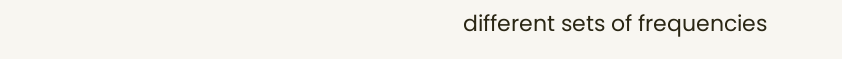different sets of frequencies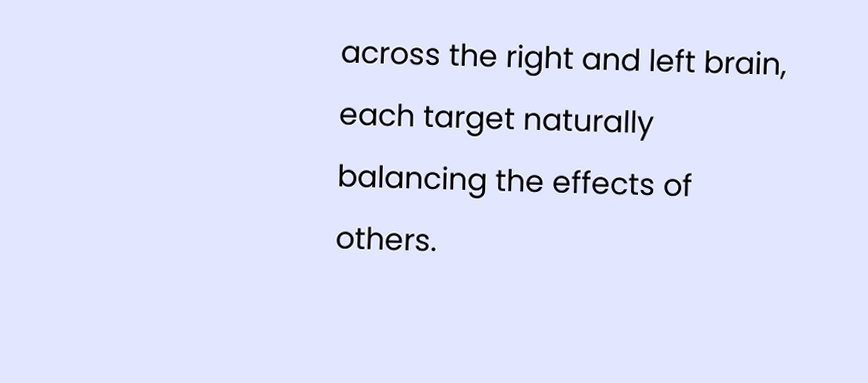across the right and left brain, each target naturally balancing the effects of others.